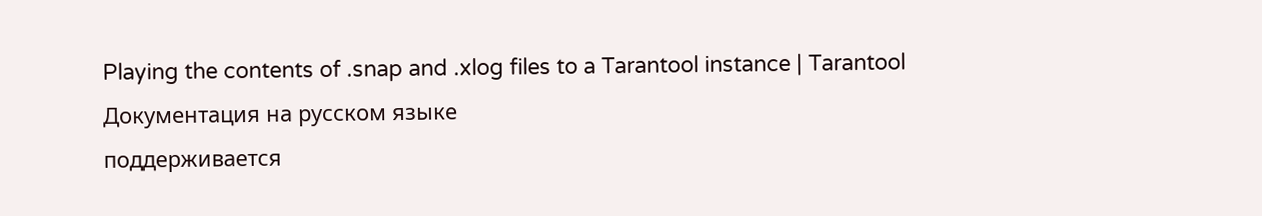Playing the contents of .snap and .xlog files to a Tarantool instance | Tarantool
Документация на русском языке
поддерживается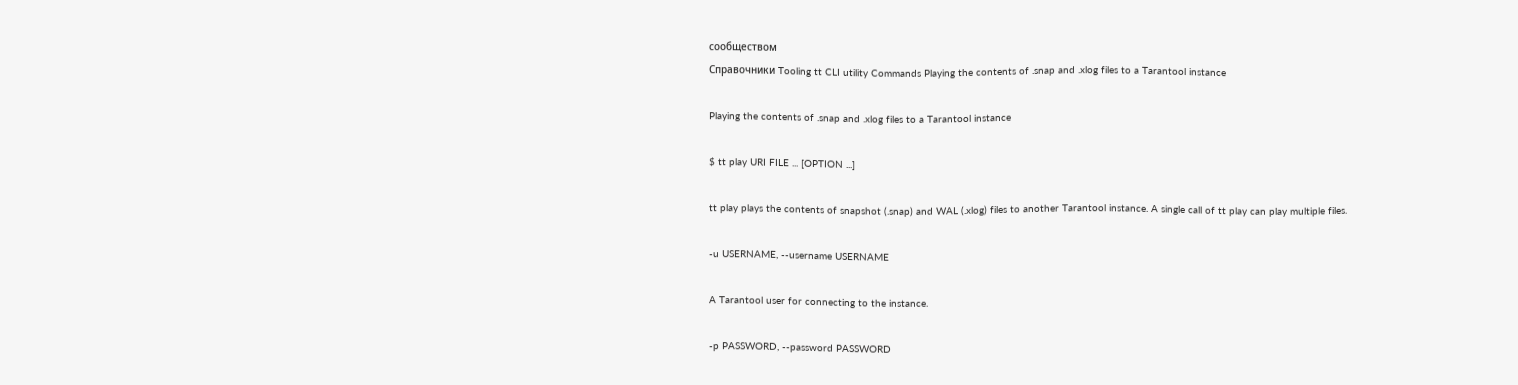сообществом
Справочники Tooling tt CLI utility Commands Playing the contents of .snap and .xlog files to a Tarantool instance

Playing the contents of .snap and .xlog files to a Tarantool instance

$ tt play URI FILE ... [OPTION ...]

tt play plays the contents of snapshot (.snap) and WAL (.xlog) files to another Tarantool instance. A single call of tt play can play multiple files.

-u USERNAME, --username USERNAME

A Tarantool user for connecting to the instance.

-p PASSWORD, --password PASSWORD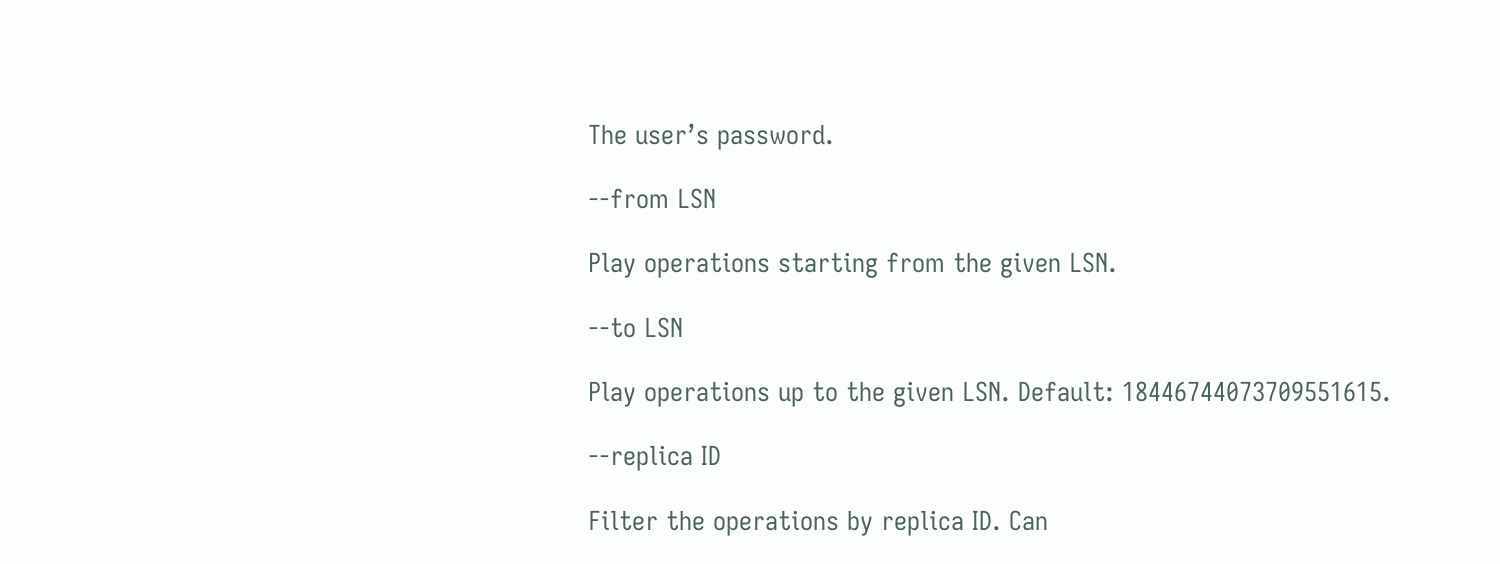The user’s password.

--from LSN

Play operations starting from the given LSN.

--to LSN

Play operations up to the given LSN. Default: 18446744073709551615.

--replica ID

Filter the operations by replica ID. Can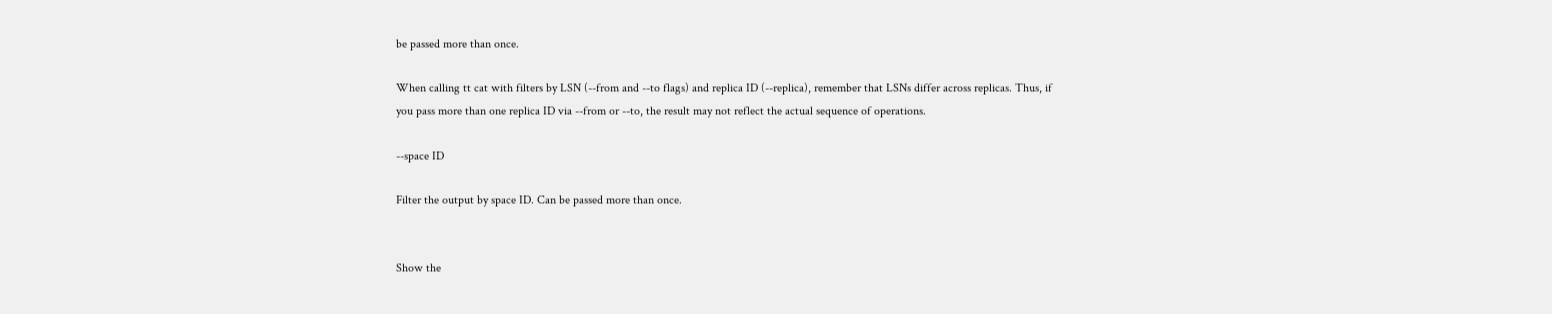be passed more than once.

When calling tt cat with filters by LSN (--from and --to flags) and replica ID (--replica), remember that LSNs differ across replicas. Thus, if you pass more than one replica ID via --from or --to, the result may not reflect the actual sequence of operations.

--space ID

Filter the output by space ID. Can be passed more than once.


Show the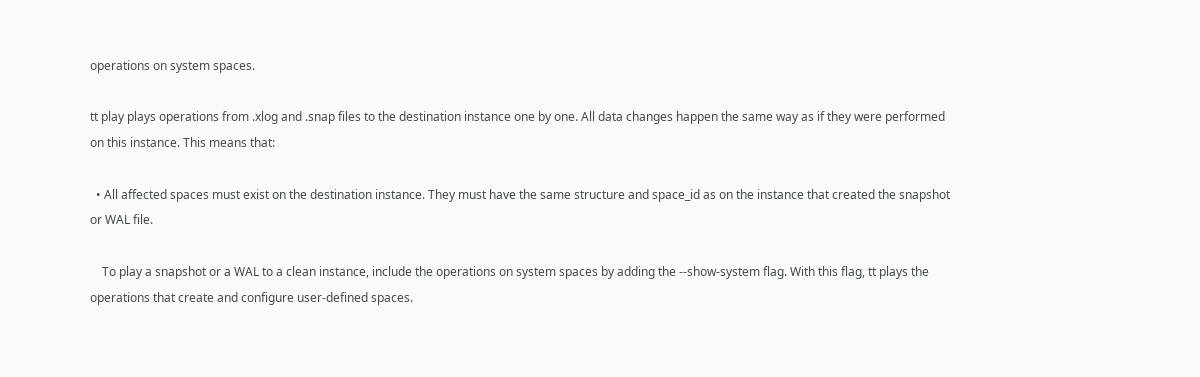operations on system spaces.

tt play plays operations from .xlog and .snap files to the destination instance one by one. All data changes happen the same way as if they were performed on this instance. This means that:

  • All affected spaces must exist on the destination instance. They must have the same structure and space_id as on the instance that created the snapshot or WAL file.

    To play a snapshot or a WAL to a clean instance, include the operations on system spaces by adding the --show-system flag. With this flag, tt plays the operations that create and configure user-defined spaces.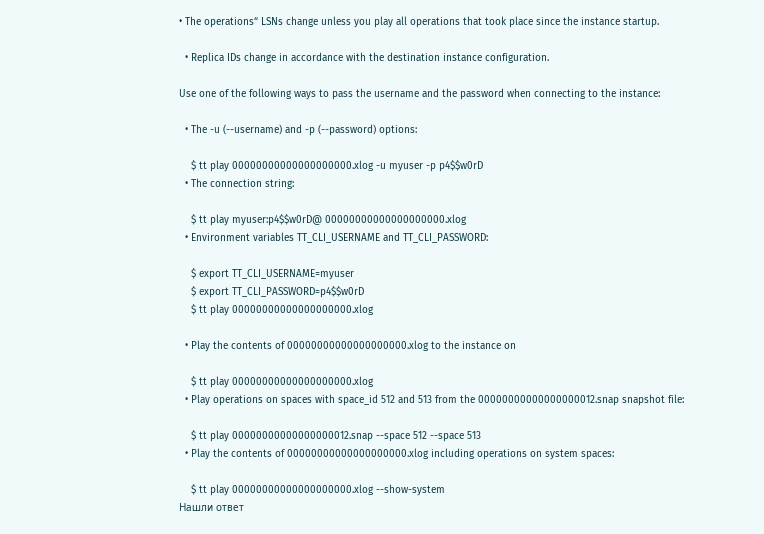• The operations“ LSNs change unless you play all operations that took place since the instance startup.

  • Replica IDs change in accordance with the destination instance configuration.

Use one of the following ways to pass the username and the password when connecting to the instance:

  • The -u (--username) and -p (--password) options:

    $ tt play 00000000000000000000.xlog -u myuser -p p4$$w0rD
  • The connection string:

    $ tt play myuser:p4$$w0rD@ 00000000000000000000.xlog
  • Environment variables TT_CLI_USERNAME and TT_CLI_PASSWORD:

    $ export TT_CLI_USERNAME=myuser
    $ export TT_CLI_PASSWORD=p4$$w0rD
    $ tt play 00000000000000000000.xlog

  • Play the contents of 00000000000000000000.xlog to the instance on

    $ tt play 00000000000000000000.xlog
  • Play operations on spaces with space_id 512 and 513 from the 00000000000000000012.snap snapshot file:

    $ tt play 00000000000000000012.snap --space 512 --space 513
  • Play the contents of 00000000000000000000.xlog including operations on system spaces:

    $ tt play 00000000000000000000.xlog --show-system
Нашли ответ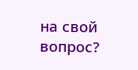на свой вопрос?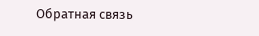Обратная связь